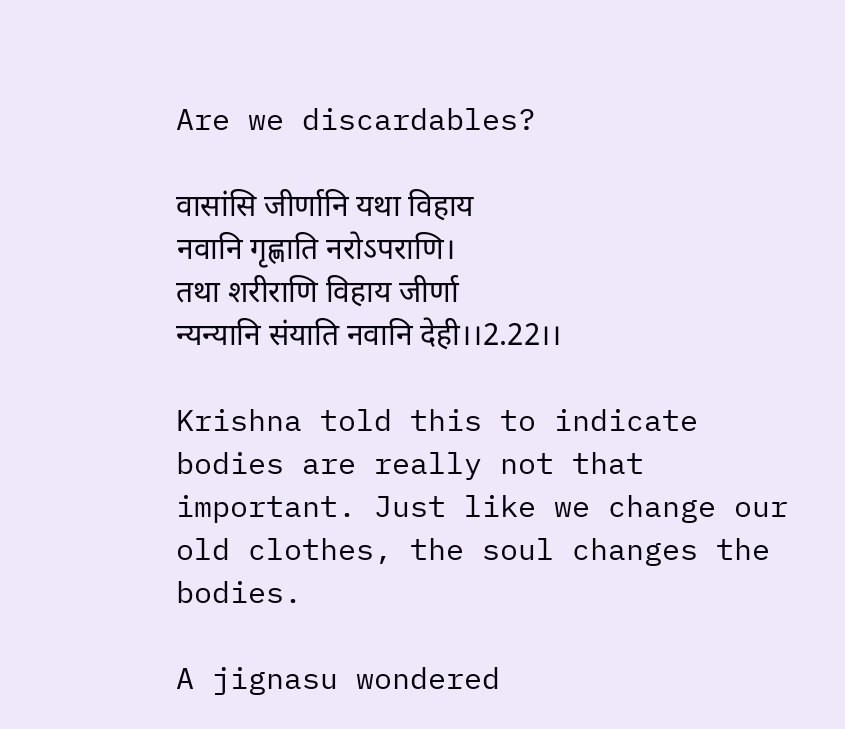Are we discardables?

वासांसि जीर्णानि यथा विहाय
नवानि गृह्णाति नरोऽपराणि।
तथा शरीराणि विहाय जीर्णा
न्यन्यानि संयाति नवानि देही।।2.22।।

Krishna told this to indicate bodies are really not that important. Just like we change our old clothes, the soul changes the bodies.

A jignasu wondered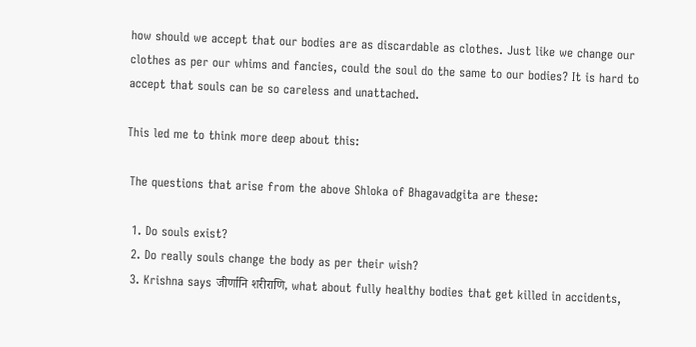how should we accept that our bodies are as discardable as clothes. Just like we change our clothes as per our whims and fancies, could the soul do the same to our bodies? It is hard to accept that souls can be so careless and unattached.

This led me to think more deep about this:

 The questions that arise from the above Shloka of Bhagavadgita are these:

  1. Do souls exist?
  2. Do really souls change the body as per their wish?
  3. Krishna says जीर्णानि शरीराणि, what about fully healthy bodies that get killed in accidents,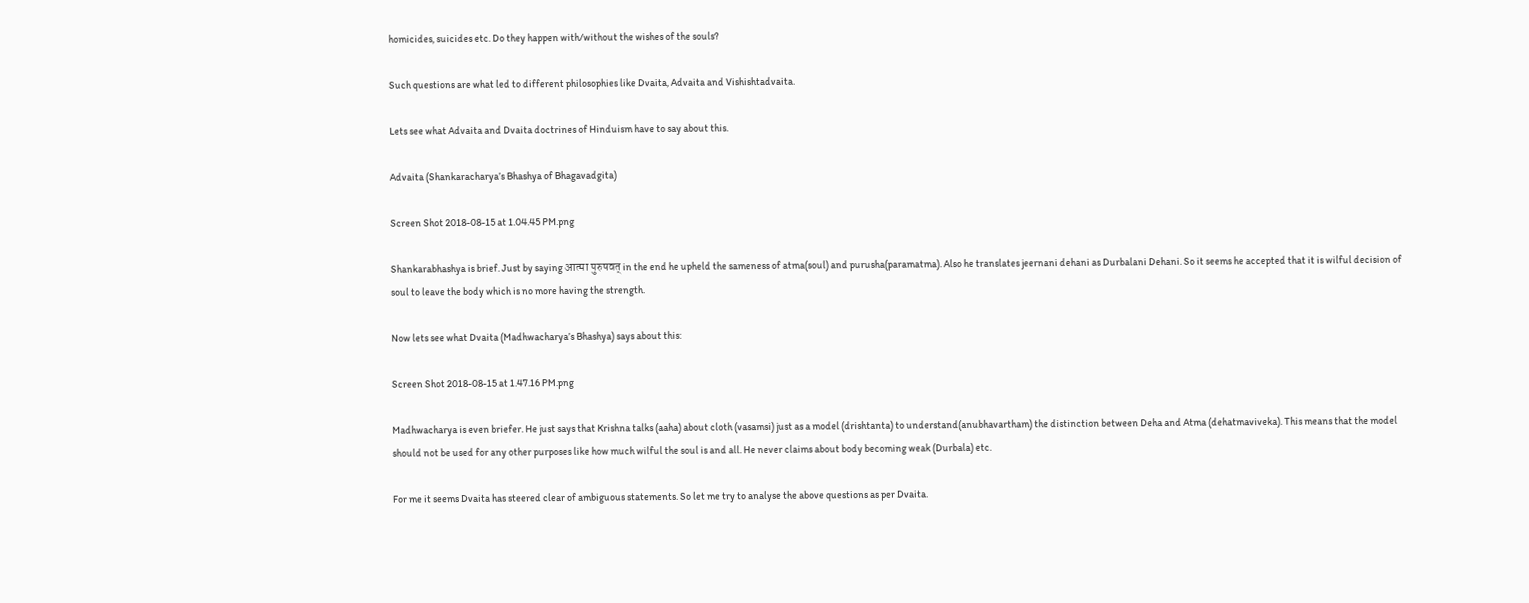homicides, suicides etc. Do they happen with/without the wishes of the souls?

Such questions are what led to different philosophies like Dvaita, Advaita and Vishishtadvaita.

Lets see what Advaita and Dvaita doctrines of Hinduism have to say about this.

Advaita (Shankaracharya’s Bhashya of Bhagavadgita)

Screen Shot 2018-08-15 at 1.04.45 PM.png

Shankarabhashya is brief. Just by saying आत्मा पुरुषवत् in the end he upheld the sameness of atma(soul) and purusha(paramatma). Also he translates jeernani dehani as Durbalani Dehani. So it seems he accepted that it is wilful decision of soul to leave the body which is no more having the strength.

Now lets see what Dvaita (Madhwacharya’s Bhashya) says about this:

Screen Shot 2018-08-15 at 1.47.16 PM.png

Madhwacharya is even briefer. He just says that Krishna talks (aaha) about cloth (vasamsi) just as a model (drishtanta) to understand(anubhavartham) the distinction between Deha and Atma (dehatmaviveka). This means that the model should not be used for any other purposes like how much wilful the soul is and all. He never claims about body becoming weak (Durbala) etc.

For me it seems Dvaita has steered clear of ambiguous statements. So let me try to analyse the above questions as per Dvaita.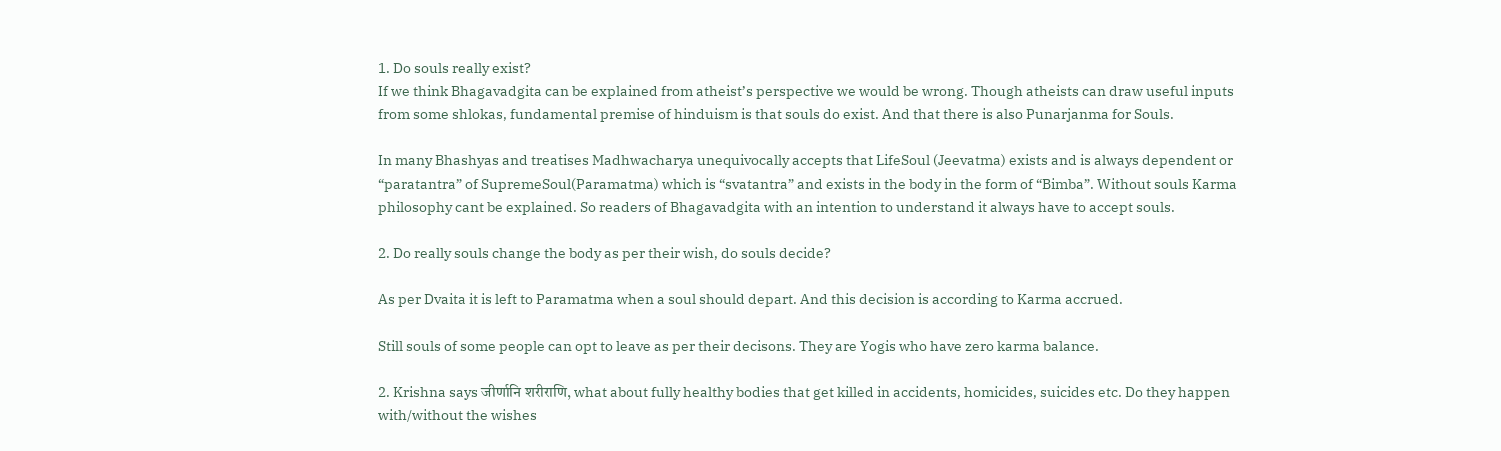1. Do souls really exist?
If we think Bhagavadgita can be explained from atheist’s perspective we would be wrong. Though atheists can draw useful inputs from some shlokas, fundamental premise of hinduism is that souls do exist. And that there is also Punarjanma for Souls.

In many Bhashyas and treatises Madhwacharya unequivocally accepts that LifeSoul (Jeevatma) exists and is always dependent or “paratantra” of SupremeSoul(Paramatma) which is “svatantra” and exists in the body in the form of “Bimba”. Without souls Karma philosophy cant be explained. So readers of Bhagavadgita with an intention to understand it always have to accept souls.

2. Do really souls change the body as per their wish, do souls decide?

As per Dvaita it is left to Paramatma when a soul should depart. And this decision is according to Karma accrued.

Still souls of some people can opt to leave as per their decisons. They are Yogis who have zero karma balance.

2. Krishna says जीर्णानि शरीराणि, what about fully healthy bodies that get killed in accidents, homicides, suicides etc. Do they happen with/without the wishes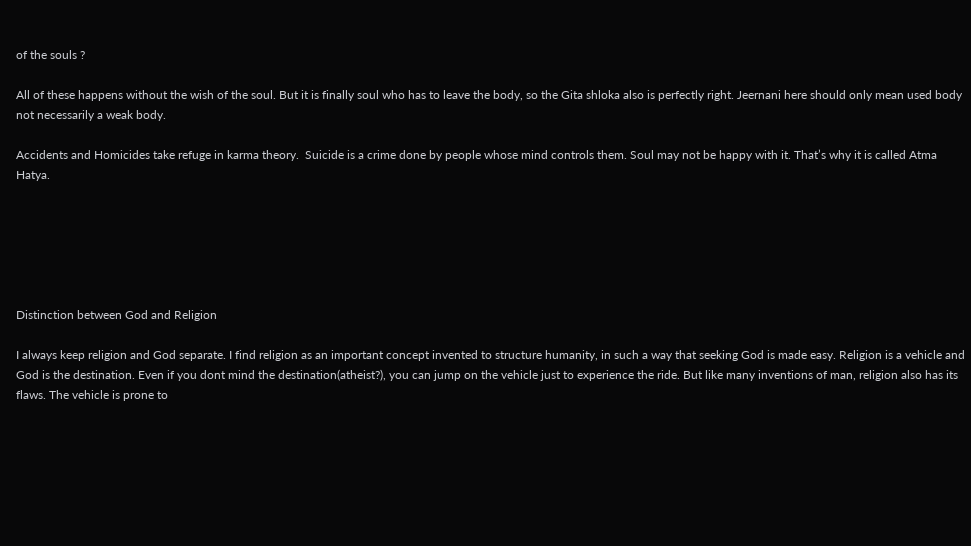of the souls ?

All of these happens without the wish of the soul. But it is finally soul who has to leave the body, so the Gita shloka also is perfectly right. Jeernani here should only mean used body not necessarily a weak body.

Accidents and Homicides take refuge in karma theory.  Suicide is a crime done by people whose mind controls them. Soul may not be happy with it. That’s why it is called Atma Hatya.






Distinction between God and Religion

I always keep religion and God separate. I find religion as an important concept invented to structure humanity, in such a way that seeking God is made easy. Religion is a vehicle and God is the destination. Even if you dont mind the destination(atheist?), you can jump on the vehicle just to experience the ride. But like many inventions of man, religion also has its flaws. The vehicle is prone to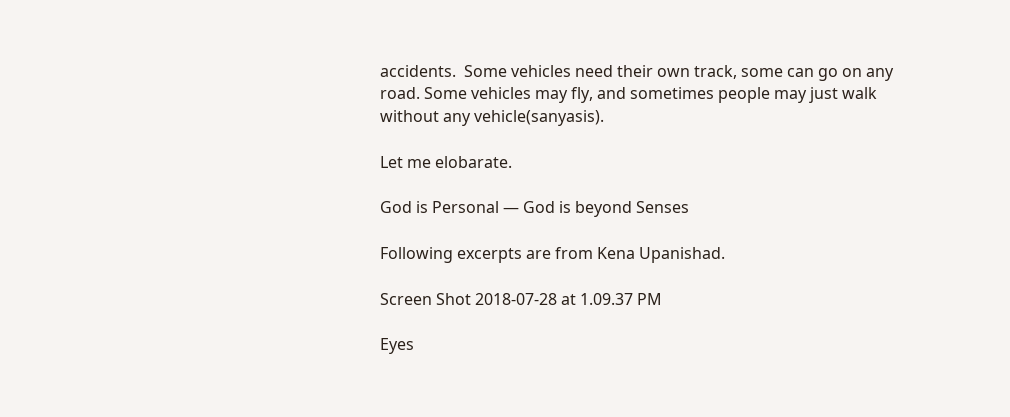accidents.  Some vehicles need their own track, some can go on any road. Some vehicles may fly, and sometimes people may just walk without any vehicle(sanyasis).

Let me elobarate.

God is Personal — God is beyond Senses

Following excerpts are from Kena Upanishad.

Screen Shot 2018-07-28 at 1.09.37 PM

Eyes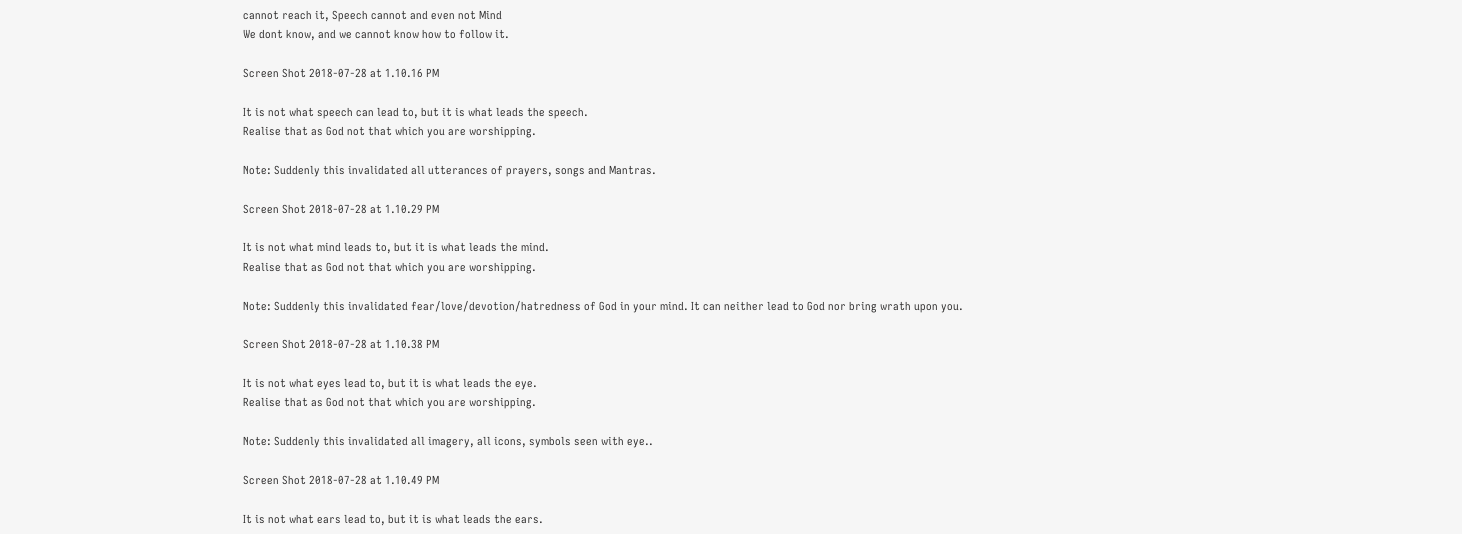cannot reach it, Speech cannot and even not Mind
We dont know, and we cannot know how to follow it.

Screen Shot 2018-07-28 at 1.10.16 PM

It is not what speech can lead to, but it is what leads the speech.
Realise that as God not that which you are worshipping.

Note: Suddenly this invalidated all utterances of prayers, songs and Mantras.

Screen Shot 2018-07-28 at 1.10.29 PM

It is not what mind leads to, but it is what leads the mind.
Realise that as God not that which you are worshipping.

Note: Suddenly this invalidated fear/love/devotion/hatredness of God in your mind. It can neither lead to God nor bring wrath upon you.

Screen Shot 2018-07-28 at 1.10.38 PM

It is not what eyes lead to, but it is what leads the eye.
Realise that as God not that which you are worshipping.

Note: Suddenly this invalidated all imagery, all icons, symbols seen with eye..

Screen Shot 2018-07-28 at 1.10.49 PM

It is not what ears lead to, but it is what leads the ears.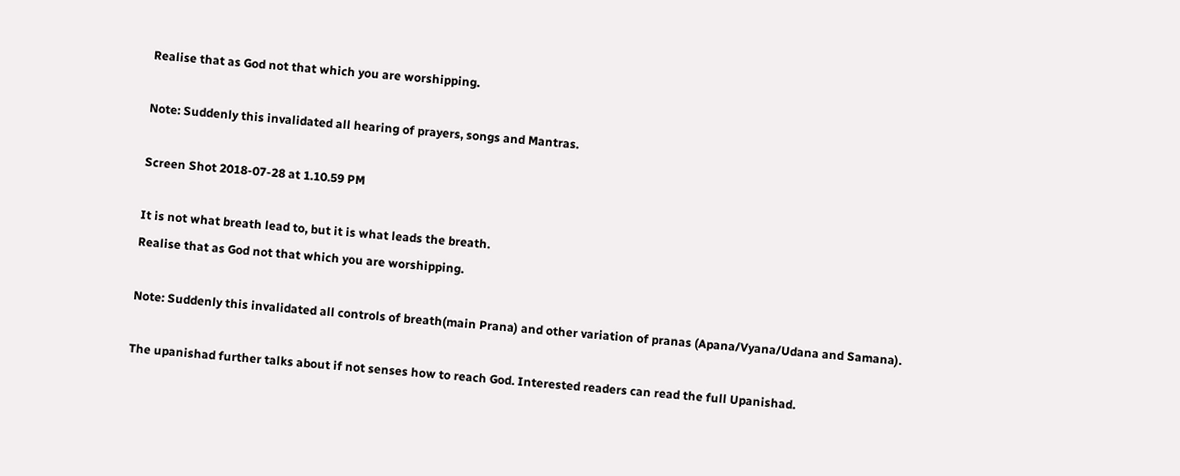Realise that as God not that which you are worshipping.

Note: Suddenly this invalidated all hearing of prayers, songs and Mantras.

Screen Shot 2018-07-28 at 1.10.59 PM

It is not what breath lead to, but it is what leads the breath.
Realise that as God not that which you are worshipping.

Note: Suddenly this invalidated all controls of breath(main Prana) and other variation of pranas (Apana/Vyana/Udana and Samana).

The upanishad further talks about if not senses how to reach God. Interested readers can read the full Upanishad.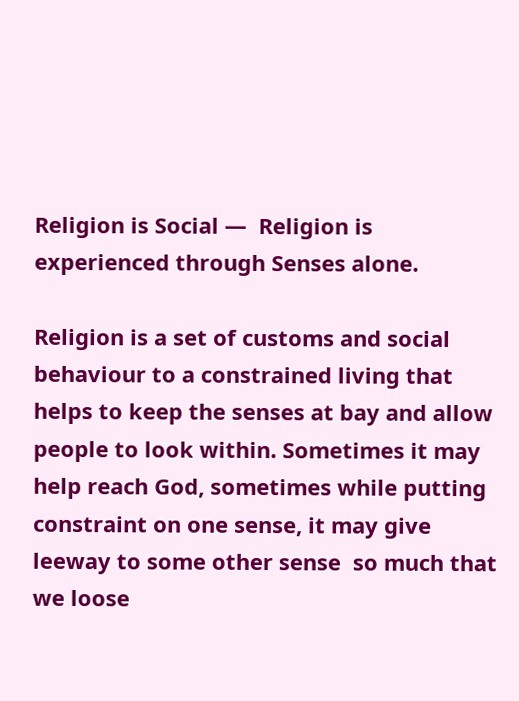Religion is Social —  Religion is experienced through Senses alone.

Religion is a set of customs and social behaviour to a constrained living that helps to keep the senses at bay and allow people to look within. Sometimes it may help reach God, sometimes while putting constraint on one sense, it may give leeway to some other sense  so much that we loose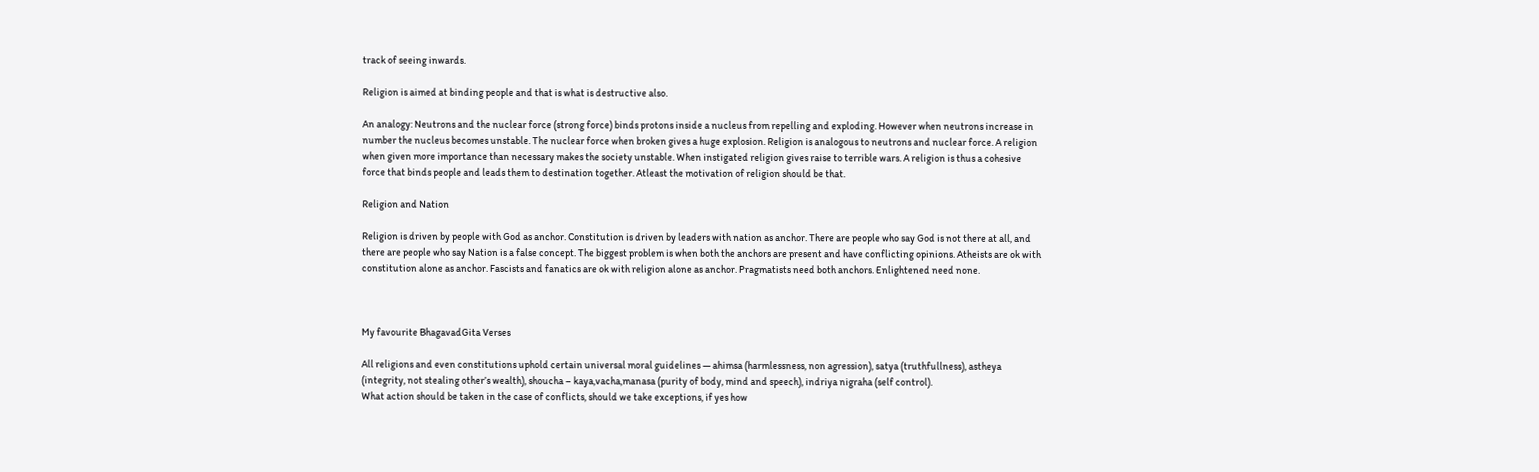track of seeing inwards.

Religion is aimed at binding people and that is what is destructive also.

An analogy: Neutrons and the nuclear force (strong force) binds protons inside a nucleus from repelling and exploding. However when neutrons increase in number the nucleus becomes unstable. The nuclear force when broken gives a huge explosion. Religion is analogous to neutrons and nuclear force. A religion when given more importance than necessary makes the society unstable. When instigated religion gives raise to terrible wars. A religion is thus a cohesive force that binds people and leads them to destination together. Atleast the motivation of religion should be that.

Religion and Nation

Religion is driven by people with God as anchor. Constitution is driven by leaders with nation as anchor. There are people who say God is not there at all, and there are people who say Nation is a false concept. The biggest problem is when both the anchors are present and have conflicting opinions. Atheists are ok with constitution alone as anchor. Fascists and fanatics are ok with religion alone as anchor. Pragmatists need both anchors. Enlightened need none.



My favourite BhagavadGita Verses

All religions and even constitutions uphold certain universal moral guidelines — ahimsa (harmlessness, non agression), satya (truthfullness), astheya (integrity, not stealing other’s wealth), shoucha – kaya,vacha,manasa (purity of body, mind and speech), indriya nigraha (self control).
What action should be taken in the case of conflicts, should we take exceptions, if yes how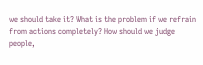we should take it? What is the problem if we refrain from actions completely? How should we judge people,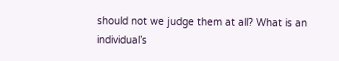should not we judge them at all? What is an individual’s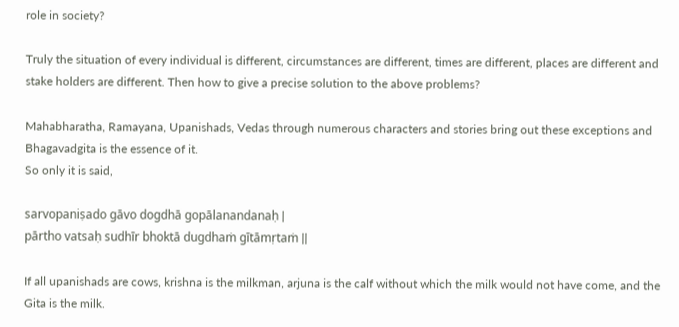role in society?

Truly the situation of every individual is different, circumstances are different, times are different, places are different and stake holders are different. Then how to give a precise solution to the above problems?

Mahabharatha, Ramayana, Upanishads, Vedas through numerous characters and stories bring out these exceptions and Bhagavadgita is the essence of it.
So only it is said,

sarvopaniṣado gāvo dogdhā gopālanandanaḥ |
pārtho vatsaḥ sudhīr bhoktā dugdhaṁ gītāmṛtaṁ ||

If all upanishads are cows, krishna is the milkman, arjuna is the calf without which the milk would not have come, and the Gita is the milk.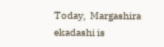Today,  Margashira ekadashi is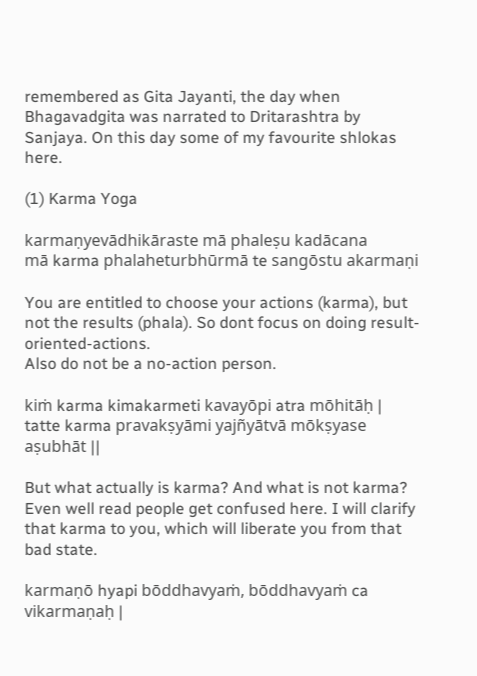remembered as Gita Jayanti, the day when Bhagavadgita was narrated to Dritarashtra by Sanjaya. On this day some of my favourite shlokas here.

(1) Karma Yoga

karmaṇyevādhikāraste mā phaleṣu kadācana
mā karma phalaheturbhūrmā te sangōstu akarmaṇi

You are entitled to choose your actions (karma), but not the results (phala). So dont focus on doing result-oriented-actions.
Also do not be a no-action person.

kiṁ karma kimakarmeti kavayōpi atra mōhitāḥ |
tatte karma pravakṣyāmi yajñyātvā mōkṣyase aṣubhāt ||

But what actually is karma? And what is not karma? Even well read people get confused here. I will clarify that karma to you, which will liberate you from that bad state.

karmaṇō hyapi bōddhavyaṁ, bōddhavyaṁ ca vikarmaṇaḥ |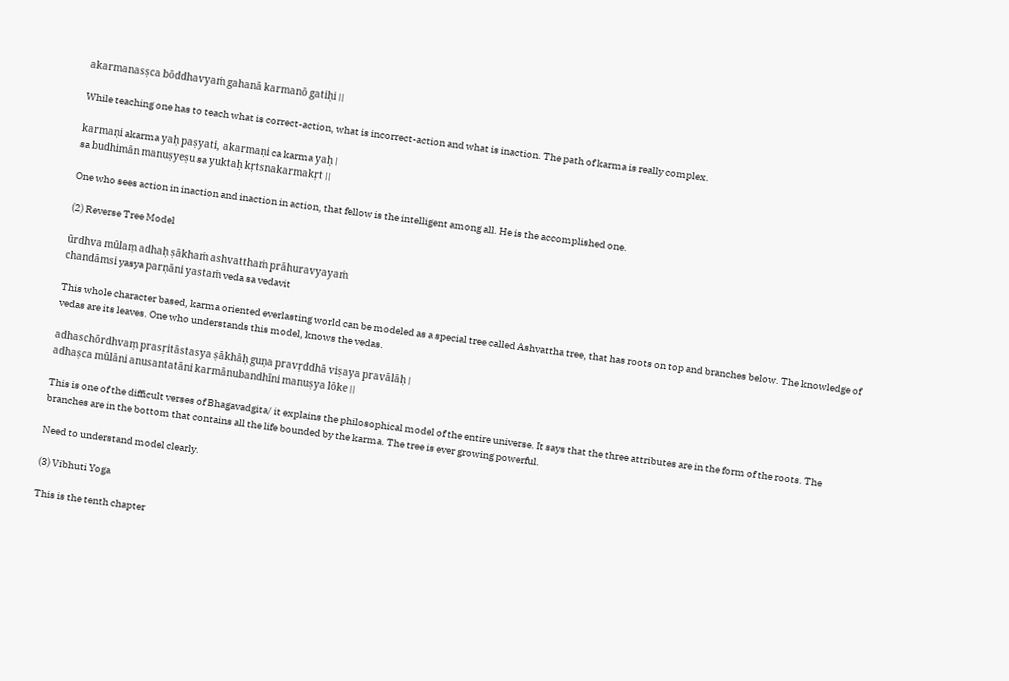akarmanasṣca bōddhavyaṁ gahanā karmanō gatiḥi ||

While teaching one has to teach what is correct-action, what is incorrect-action and what is inaction. The path of karma is really complex.

karmaṇi akarma yaḥ paṣyati, akarmaṇi ca karma yaḥ |
sa budhimān manuṣyeṣu sa yuktaḥ kṛtsnakarmakṛt ||

One who sees action in inaction and inaction in action, that fellow is the intelligent among all. He is the accomplished one.

(2) Reverse Tree Model

ūrdhva mūlaṃ adhaḥ ṣākhaṁ ashvatthaṁ prāhuravyayaṁ
chandāmsi yasya parṇāni yastaṁ veda sa vedavit

This whole character based, karma oriented everlasting world can be modeled as a special tree called Ashvattha tree, that has roots on top and branches below. The knowledge of vedas are its leaves. One who understands this model, knows the vedas.

adhaschōrdhvaṃ prasṛitāstasya ṣākhāḥ guṇa pravṛddhā viṣaya pravālāḥ |
adhaṣca mūlāni anusantatāni karmānubandhīni manuṣya lōke ||

This is one of the difficult verses of Bhagavadgita/ it explains the philosophical model of the entire universe. It says that the three attributes are in the form of the roots. The branches are in the bottom that contains all the life bounded by the karma. The tree is ever growing powerful.

Need to understand model clearly.

(3) Vibhuti Yoga

This is the tenth chapter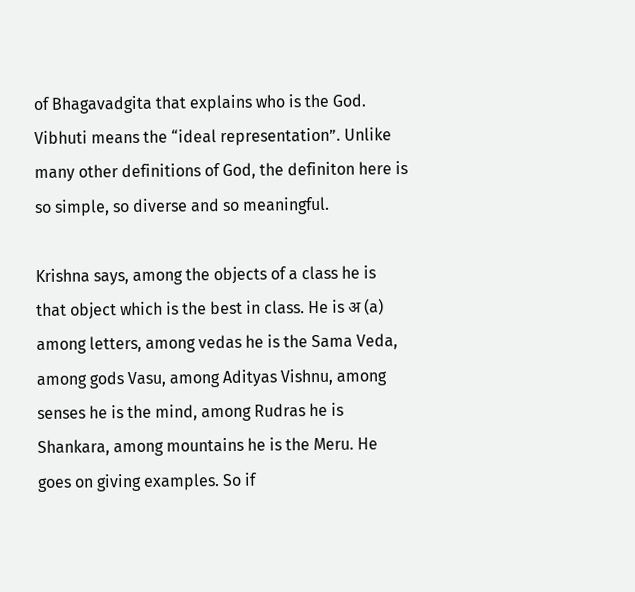of Bhagavadgita that explains who is the God. Vibhuti means the “ideal representation”. Unlike many other definitions of God, the definiton here is so simple, so diverse and so meaningful.

Krishna says, among the objects of a class he is that object which is the best in class. He is अ (a) among letters, among vedas he is the Sama Veda, among gods Vasu, among Adityas Vishnu, among senses he is the mind, among Rudras he is Shankara, among mountains he is the Meru. He goes on giving examples. So if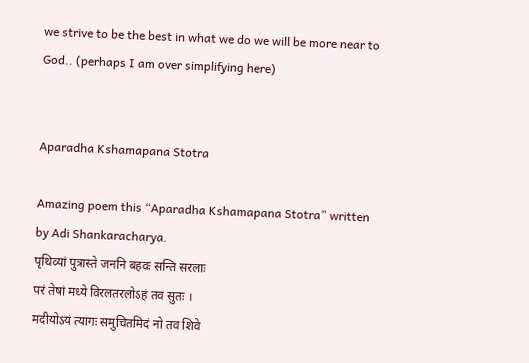we strive to be the best in what we do we will be more near to God.. (perhaps I am over simplifying here)


Aparadha Kshamapana Stotra

Amazing poem this “Aparadha Kshamapana Stotra” written by Adi Shankaracharya.
पृथिव्यां पुत्रास्ते जननि बहवः सन्ति सरलाः
परं तेषां मध्ये विरलतरलोऽहं तव सुतः ।
मदीयोऽयं त्यागः समुचितमिदं नो तव शिवे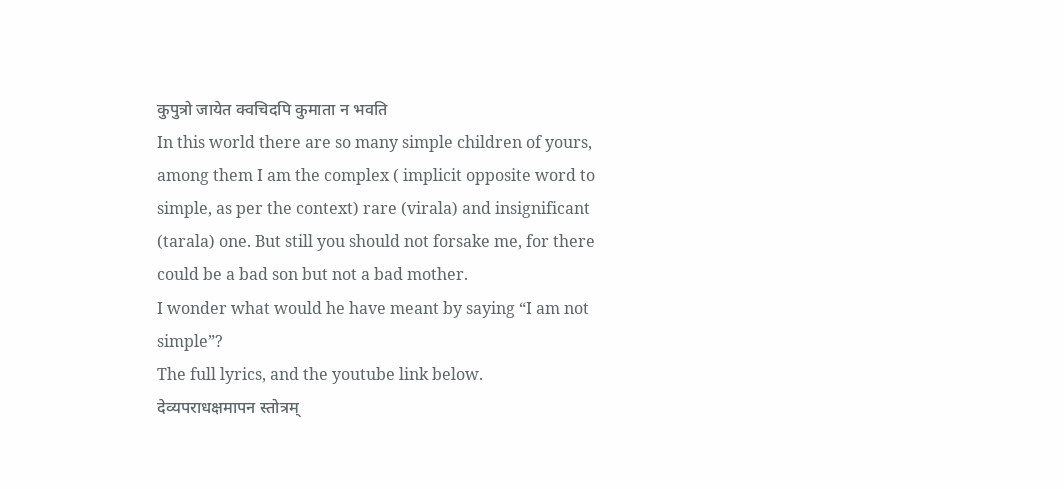कुपुत्रो जायेत क्वचिदपि कुमाता न भवति
In this world there are so many simple children of yours, among them I am the complex ( implicit opposite word to simple, as per the context) rare (virala) and insignificant (tarala) one. But still you should not forsake me, for there could be a bad son but not a bad mother.
I wonder what would he have meant by saying “I am not simple”?
The full lyrics, and the youtube link below.
देव्यपराधक्षमापन स्तोत्रम्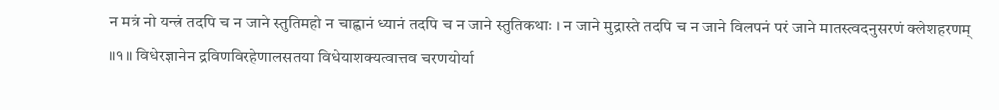न मत्रं नो यन्त्रं तदपि च न जाने स्तुतिमहो न चाह्वानं ध्यानं तदपि च न जाने स्तुतिकथाः । न जाने मुद्रास्ते तदपि च न जाने विलपनं परं जाने मातस्त्वदनुसरणं क्लेशहरणम् ॥१॥ विधेरज्ञानेन द्रविणविरहेणालसतया विधेयाशक्यत्वात्तव चरणयोर्या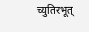च्युतिरभूत्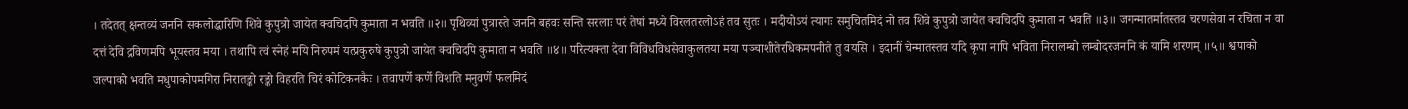। तदेतत् क्षन्तव्यं जननि सकलोद्धारिणि शिवे कुपुत्रो जायेत क्वचिदपि कुमाता न भवति ॥२॥ पृथिव्यां पुत्रास्ते जननि बहवः सन्ति सरलाः परं तेषां मध्ये विरलतरलोऽहं तव सुतः । मदीयोऽयं त्यागः समुचितमिदं नो तव शिवे कुपुत्रो जायेत क्वचिदपि कुमाता न भवति ॥३॥ जगन्मातर्मातस्तव चरणसेवा न रचिता न वा दत्तं देवि द्रविणमपि भूयस्तव मया । तथापि त्वं स्नेहं मयि निरुपमं यत्प्रकुरुषे कुपुत्रो जायेत क्वचिदपि कुमाता न भवति ॥४॥ परित्यक्ता देवा विविधविधसेवाकुलतया मया पञ्चाशीतेरधिकमपनीते तु वयसि । इदानीं चेन्मातस्तव यदि कृपा नापि भविता निरालम्बो लम्बोदरजननि कं यामि शरणम् ॥५॥ श्वपाको जल्पाको भवति मधुपाकोपमगिरा निरातङ्को रङ्को विहरति चिरं कोटिकनकैः । तवापर्णे कर्णे विशति मनुवर्णे फलमिदं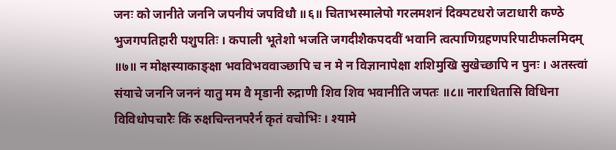जनः को जानीते जननि जपनीयं जपविधौ ॥६॥ चिताभस्मालेपो गरलमशनं दिक्पटधरो जटाधारी कण्ठे भुजगपतिहारी पशुपतिः । कपाली भूतेशो भजति जगदीशैकपदवीं भवानि त्वत्पाणिग्रहणपरिपाटीफलमिदम् ॥७॥ न मोक्षस्याकाङ्क्षा भवविभववाञ्छापि च न मे न विज्ञानापेक्षा शशिमुखि सुखेच्छापि न पुनः । अतस्त्वां संयाचे जननि जननं यातु मम वै मृडानी रुद्राणी शिव शिव भवानीति जपतः ॥८॥ नाराधितासि विधिना विविधोपचारैः किं रुक्षचिन्तनपरैर्न कृतं वचोभिः । श्यामे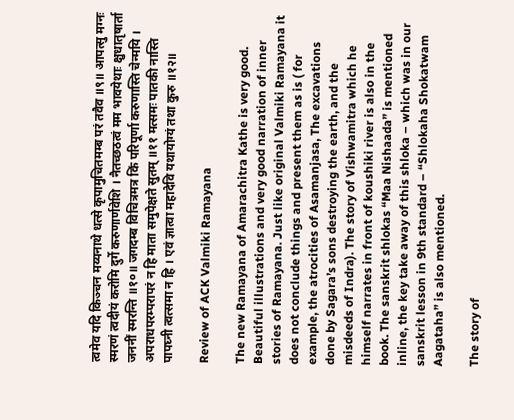त्वमेव यदि किञ्चन मय्यनाथे धत्से कृपामुचितमम्ब परं तवैव ॥९॥ आपत्सु मग्नः स्मरणं त्वदीयं करोमि दुर्गे करुणार्णवेशि । नैतच्छठत्वं मम भावयेथाः क्षुधातृषार्ता जननीं स्मरन्ति ॥१०॥ जगदम्ब विचित्रमत्र किं परिपूर्णा करुणास्ति चेन्मयि । अपराधपरम्परापरं न हि माता समुपेक्षते सुतम् ॥११ मत्समः पातकी नास्ति पापघ्नी त्वत्समा न हि । एवं ज्ञात्वा महादेवि यथायोग्यं तथा कुरु ॥१२॥

Review of ACK Valmiki Ramayana

The new Ramayana of Amarachitra Kathe is very good. Beautiful illustrations and very good narration of inner stories of Ramayana. Just like original Valmiki Ramayana it does not conclude things and present them as is ( for example, the atrocities of Asamanjasa, The excavations done by Sagara’s sons destroying the earth, and the misdeeds of Indra). The story of Vishwamitra which he himself narrates in front of koushiki river is also in the book. The sanskrit shlokas “Maa Nishaada” is mentioned inline, the key take away of this shloka – which was in our sanskrit lesson in 9th standard – “Shlokaha Shokatwam Aagataha” is also mentioned.

The story of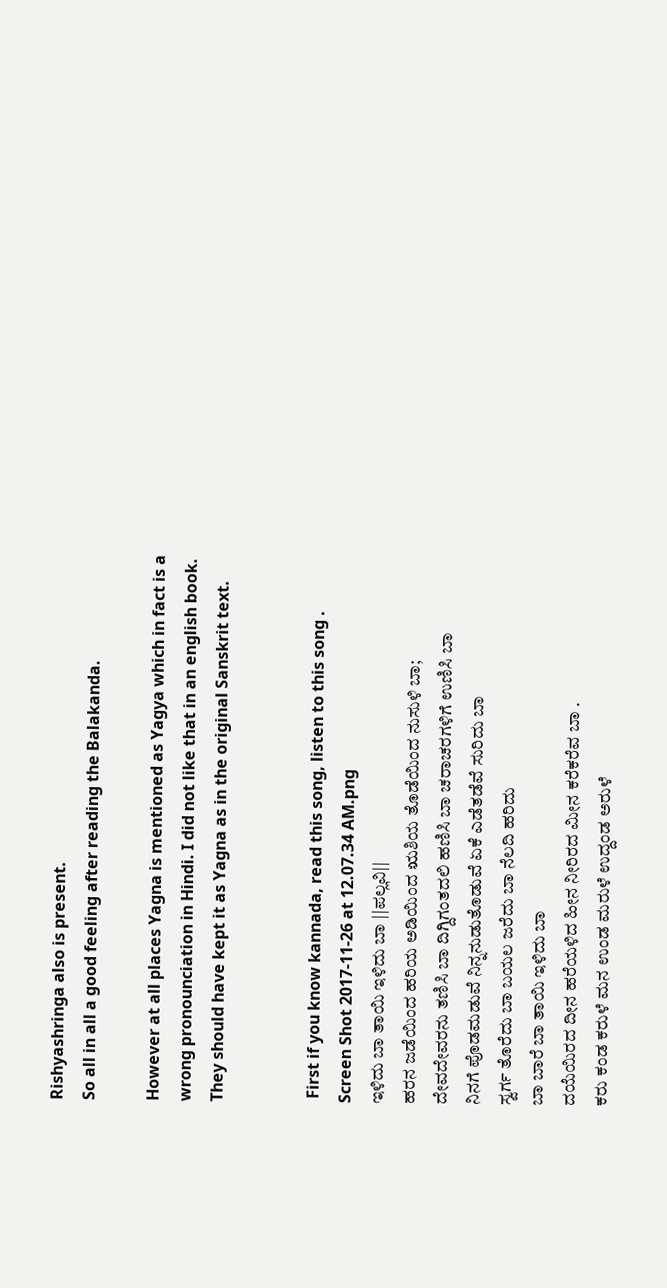Rishyashringa also is present.
So all in all a good feeling after reading the Balakanda.

However at all places Yagna is mentioned as Yagya which in fact is a wrong pronounciation in Hindi. I did not like that in an english book. They should have kept it as Yagna as in the original Sanskrit text.


 First if you know kannada, read this song, listen to this song .
Screen Shot 2017-11-26 at 12.07.34 AM.png
ಇಳಿದು ಬಾ ತಾಯಿ ಇಳಿದು ಬಾ ||ಪಲ್ಲವಿ||
ಹರನ ಜಡೆಯಿಂದ ಹರಿಯ ಅಡಿಯಿಂದ ಋಶಿಯ ತೊಡೆಯಿಂದ ನುಸುಳಿ ಬಾ;
ದೇವದೇವರನು ತಣಿಸಿ ಬಾ ದಿಗ್ದಿಗಂತದಲಿ ಹಣಿಸಿ ಬಾ ಚರಾಚರಗಳಿಗೆ ಉಣಿಸಿ ಬಾ
ನಿನಗೆ ಪೊಡಮಡುವೆ ನಿನ್ನನುಡುತೊಡುವೆ ಏಕೆ ಎಡೆತಡೆವೆ ಸುರಿದು ಬಾ
ಸ್ವರ್ಗ ತೊರೆದು ಬಾ ಬಯಲ ಜರೆದು ಬಾ ನೆಲದಿ ಹರಿದು
ಬಾ ಬಾರೆ ಬಾ ತಾಯಿ ಇಳಿದು ಬಾ
ದಯೆಯಿರದ ದೀನ ಹರೆಯಳಿದ ಹೀನ ನೀರಿರದ ಮೀನ ಕರೆಕರೆವ ಬಾ .
ಕರು ಕಂಡ ಕರುಳೆ ಮನ ಉಂಡ ಮರುಳೆ ಉದ್ದಂಡ ಅರುಳೆ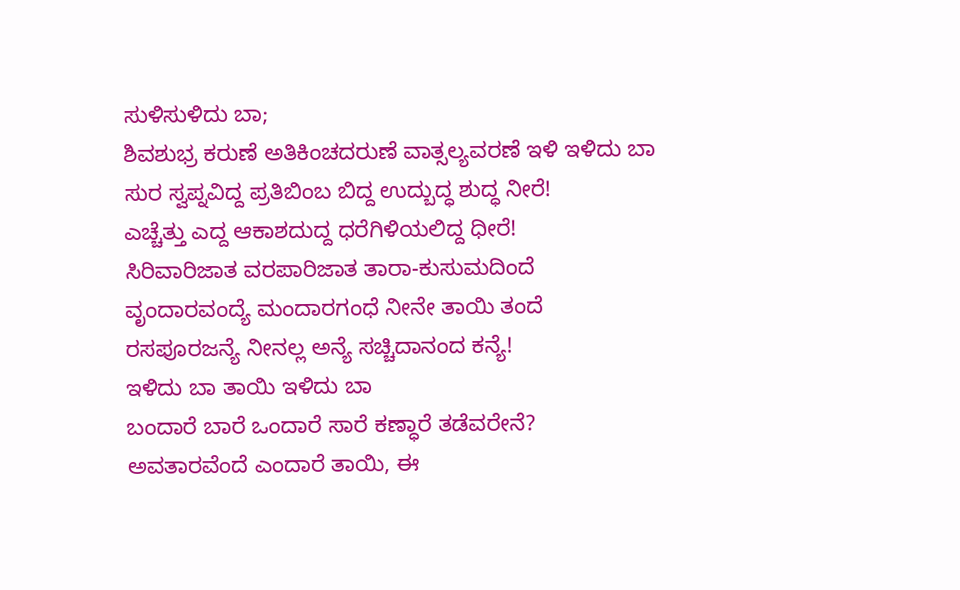ಸುಳಿಸುಳಿದು ಬಾ;
ಶಿವಶುಭ್ರ ಕರುಣೆ ಅತಿಕಿಂಚದರುಣೆ ವಾತ್ಸಲ್ಯವರಣೆ ಇಳಿ ಇಳಿದು ಬಾ
ಸುರ ಸ್ವಪ್ನವಿದ್ದ ಪ್ರತಿಬಿಂಬ ಬಿದ್ದ ಉದ್ಬುದ್ಧ ಶುದ್ಧ ನೀರೆ!
ಎಚ್ಚೆತ್ತು ಎದ್ದ ಆಕಾಶದುದ್ದ ಧರೆಗಿಳಿಯಲಿದ್ದ ಧೀರೆ!
ಸಿರಿವಾರಿಜಾತ ವರಪಾರಿಜಾತ ತಾರಾ-ಕುಸುಮದಿಂದೆ
ವೃಂದಾರವಂದ್ಯೆ ಮಂದಾರಗಂಧೆ ನೀನೇ ತಾಯಿ ತಂದೆ
ರಸಪೂರಜನ್ಯೆ ನೀನಲ್ಲ ಅನ್ಯೆ ಸಚ್ಚಿದಾನಂದ ಕನ್ಯೆ!
ಇಳಿದು ಬಾ ತಾಯಿ ಇಳಿದು ಬಾ
ಬಂದಾರೆ ಬಾರೆ ಒಂದಾರೆ ಸಾರೆ ಕಣ್ಧಾರೆ ತಡೆವರೇನೆ?
ಅವತಾರವೆಂದೆ ಎಂದಾರೆ ತಾಯಿ, ಈ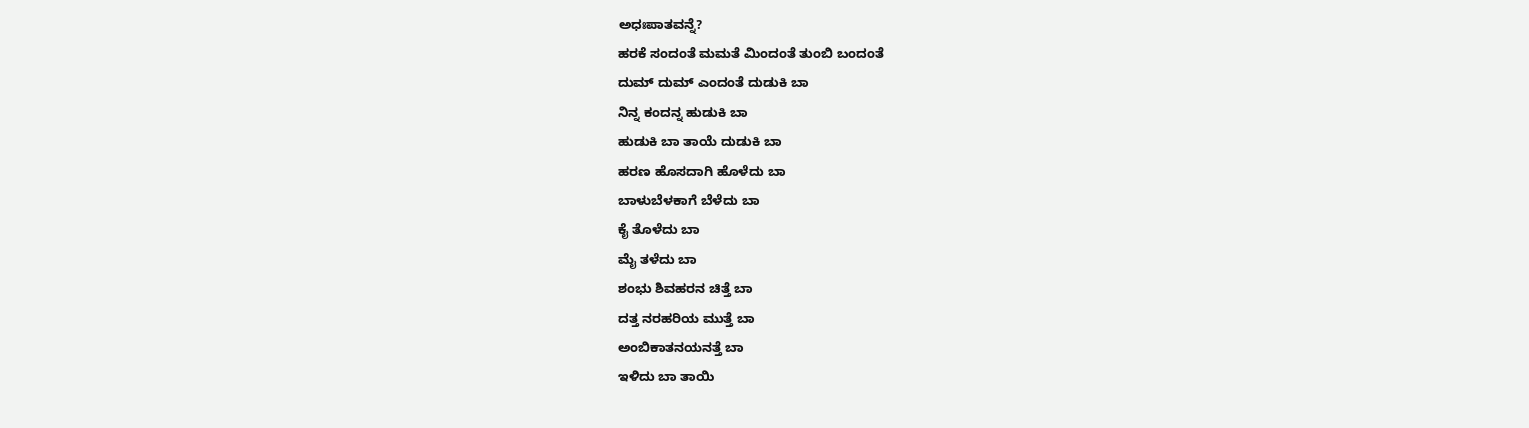ಅಧಃಪಾತವನ್ನೆ?
ಹರಕೆ ಸಂದಂತೆ ಮಮತೆ ಮಿಂದಂತೆ ತುಂಬಿ ಬಂದಂತೆ
ದುಮ್ ದುಮ್ ಎಂದಂತೆ ದುಡುಕಿ ಬಾ
ನಿನ್ನ ಕಂದನ್ನ ಹುಡುಕಿ ಬಾ
ಹುಡುಕಿ ಬಾ ತಾಯೆ ದುಡುಕಿ ಬಾ
ಹರಣ ಹೊಸದಾಗಿ ಹೊಳೆದು ಬಾ
ಬಾಳುಬೆಳಕಾಗೆ ಬೆಳೆದು ಬಾ
ಕೈ ತೊಳೆದು ಬಾ
ಮೈ ತಳೆದು ಬಾ
ಶಂಭು ಶಿವಹರನ ಚಿತ್ತೆ ಬಾ
ದತ್ತ ನರಹರಿಯ ಮುತ್ತೆ ಬಾ
ಅಂಬಿಕಾತನಯನತ್ತೆ ಬಾ
ಇಳಿದು ಬಾ ತಾಯಿ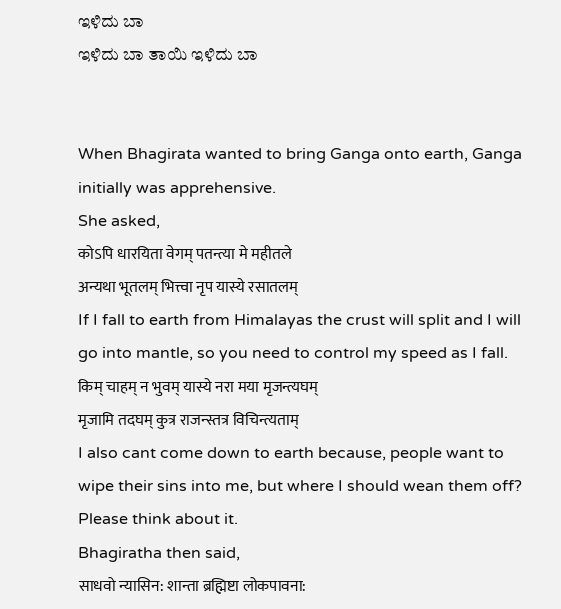ಇಳಿದು ಬಾ
ಇಳಿದು ಬಾ ತಾಯಿ ಇಳಿದು ಬಾ


When Bhagirata wanted to bring Ganga onto earth, Ganga initially was apprehensive.
She asked,
कोऽपि धारयिता वेगम् पतन्त्या मे महीतले
अन्यथा भूतलम् भित्त्वा नृप यास्ये रसातलम्
If I fall to earth from Himalayas the crust will split and I will go into mantle, so you need to control my speed as I fall.
किम् चाहम् न भुवम् यास्ये नरा मया मृजन्त्यघम्
मृजामि तदघम् कुत्र राजन्स्तत्र विचिन्त्यताम्
I also cant come down to earth because, people want to wipe their sins into me, but where I should wean them off? Please think about it.
Bhagiratha then said,
साधवो न्यासिन: शान्ता ब्रह्मिष्टा लोकपावना: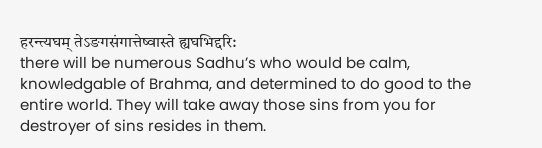हरन्त्यघम् तेऽङगसंगात्तेष्वास्ते ह्यघभिद्दरि:
there will be numerous Sadhu’s who would be calm, knowledgable of Brahma, and determined to do good to the entire world. They will take away those sins from you for destroyer of sins resides in them.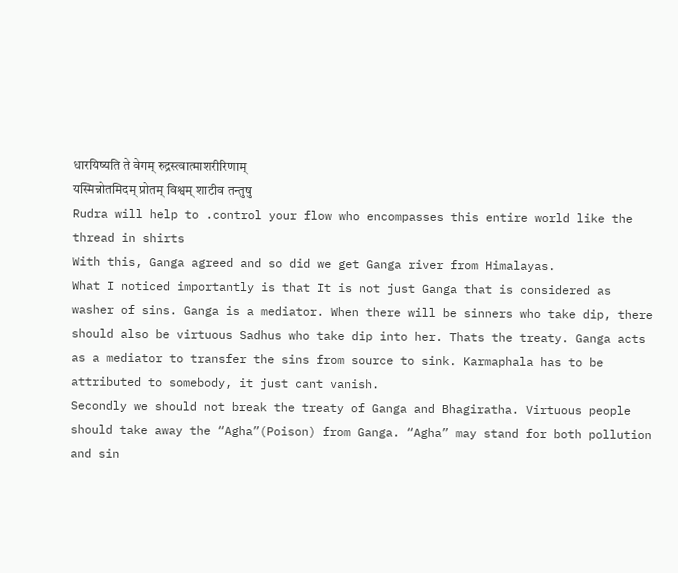धारयिष्यति ते वेगम् रुद्रस्त्वात्माशरीरिणाम्
यस्मिन्नोतमिदम् प्रोतम् विश्वम् शाटीव तन्तुषु
Rudra will help to .control your flow who encompasses this entire world like the thread in shirts
With this, Ganga agreed and so did we get Ganga river from Himalayas.
What I noticed importantly is that It is not just Ganga that is considered as washer of sins. Ganga is a mediator. When there will be sinners who take dip, there should also be virtuous Sadhus who take dip into her. Thats the treaty. Ganga acts as a mediator to transfer the sins from source to sink. Karmaphala has to be attributed to somebody, it just cant vanish.
Secondly we should not break the treaty of Ganga and Bhagiratha. Virtuous people should take away the “Agha”(Poison) from Ganga. “Agha” may stand for both pollution and sin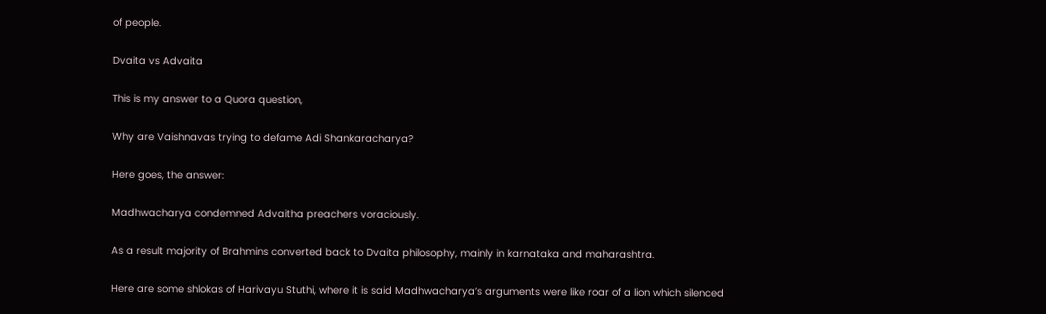of people.

Dvaita vs Advaita

This is my answer to a Quora question,

Why are Vaishnavas trying to defame Adi Shankaracharya?

Here goes, the answer:

Madhwacharya condemned Advaitha preachers voraciously.

As a result majority of Brahmins converted back to Dvaita philosophy, mainly in karnataka and maharashtra.

Here are some shlokas of Harivayu Stuthi, where it is said Madhwacharya’s arguments were like roar of a lion which silenced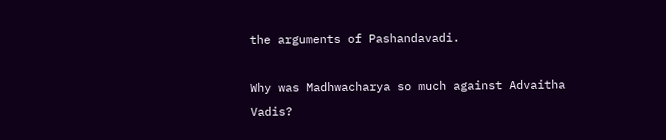the arguments of Pashandavadi.

Why was Madhwacharya so much against Advaitha Vadis?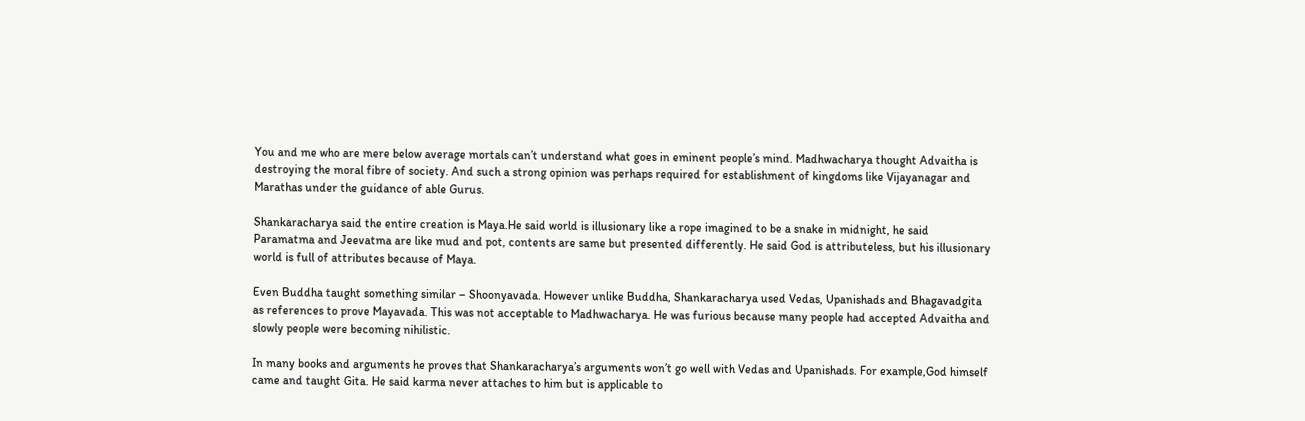You and me who are mere below average mortals can’t understand what goes in eminent people’s mind. Madhwacharya thought Advaitha is destroying the moral fibre of society. And such a strong opinion was perhaps required for establishment of kingdoms like Vijayanagar and Marathas under the guidance of able Gurus.

Shankaracharya said the entire creation is Maya.He said world is illusionary like a rope imagined to be a snake in midnight, he said Paramatma and Jeevatma are like mud and pot, contents are same but presented differently. He said God is attributeless, but his illusionary world is full of attributes because of Maya.

Even Buddha taught something similar – Shoonyavada. However unlike Buddha, Shankaracharya used Vedas, Upanishads and Bhagavadgita as references to prove Mayavada. This was not acceptable to Madhwacharya. He was furious because many people had accepted Advaitha and slowly people were becoming nihilistic.

In many books and arguments he proves that Shankaracharya’s arguments won’t go well with Vedas and Upanishads. For example,God himself came and taught Gita. He said karma never attaches to him but is applicable to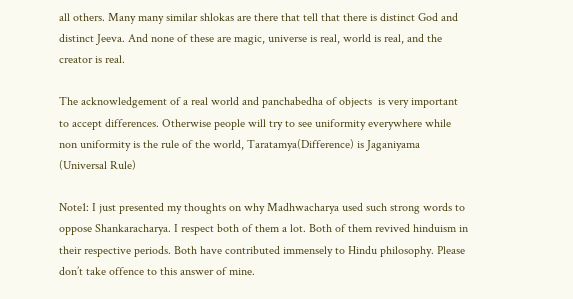all others. Many many similar shlokas are there that tell that there is distinct God and distinct Jeeva. And none of these are magic, universe is real, world is real, and the creator is real.

The acknowledgement of a real world and panchabedha of objects  is very important to accept differences. Otherwise people will try to see uniformity everywhere while non uniformity is the rule of the world, Taratamya(Difference) is Jaganiyama (Universal Rule)

Note1: I just presented my thoughts on why Madhwacharya used such strong words to oppose Shankaracharya. I respect both of them a lot. Both of them revived hinduism in their respective periods. Both have contributed immensely to Hindu philosophy. Please don’t take offence to this answer of mine.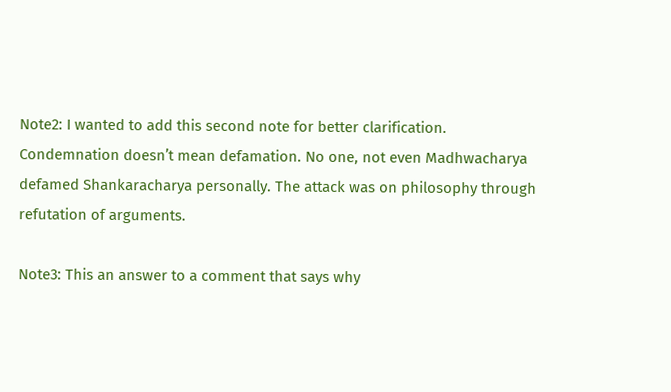Note2: I wanted to add this second note for better clarification. Condemnation doesn’t mean defamation. No one, not even Madhwacharya defamed Shankaracharya personally. The attack was on philosophy through refutation of arguments.

Note3: This an answer to a comment that says why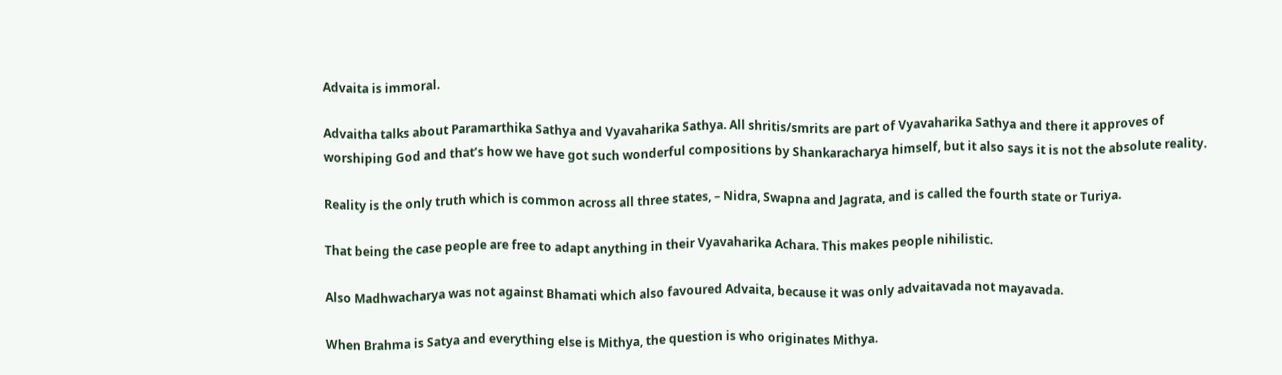Advaita is immoral.

Advaitha talks about Paramarthika Sathya and Vyavaharika Sathya. All shritis/smrits are part of Vyavaharika Sathya and there it approves of worshiping God and that’s how we have got such wonderful compositions by Shankaracharya himself, but it also says it is not the absolute reality.

Reality is the only truth which is common across all three states, – Nidra, Swapna and Jagrata, and is called the fourth state or Turiya.

That being the case people are free to adapt anything in their Vyavaharika Achara. This makes people nihilistic.

Also Madhwacharya was not against Bhamati which also favoured Advaita, because it was only advaitavada not mayavada.

When Brahma is Satya and everything else is Mithya, the question is who originates Mithya.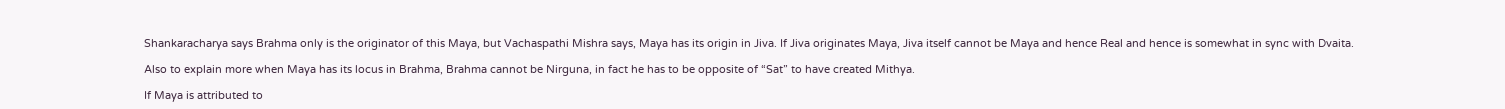Shankaracharya says Brahma only is the originator of this Maya, but Vachaspathi Mishra says, Maya has its origin in Jiva. If Jiva originates Maya, Jiva itself cannot be Maya and hence Real and hence is somewhat in sync with Dvaita.

Also to explain more when Maya has its locus in Brahma, Brahma cannot be Nirguna, in fact he has to be opposite of “Sat” to have created Mithya.

If Maya is attributed to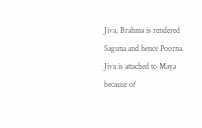Jiva, Brahma is rendered Saguna and hence Poorna. Jiva is attached to Maya because of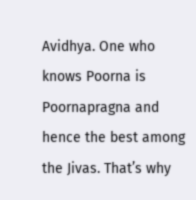Avidhya. One who knows Poorna is Poornapragna and hence the best among the Jivas. That’s why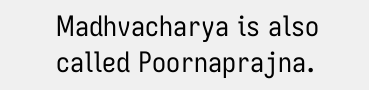Madhvacharya is also called Poornaprajna.